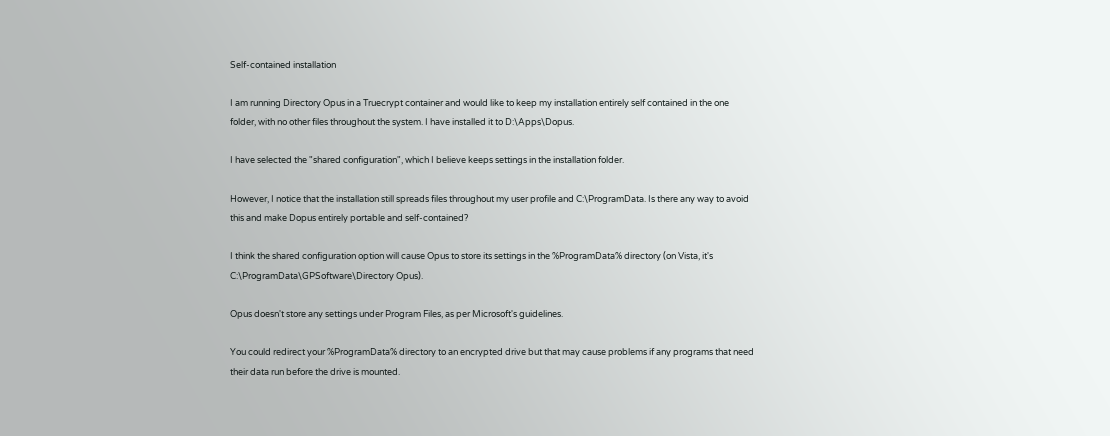Self-contained installation

I am running Directory Opus in a Truecrypt container and would like to keep my installation entirely self contained in the one folder, with no other files throughout the system. I have installed it to D:\Apps\Dopus.

I have selected the "shared configuration", which I believe keeps settings in the installation folder.

However, I notice that the installation still spreads files throughout my user profile and C:\ProgramData. Is there any way to avoid this and make Dopus entirely portable and self-contained?

I think the shared configuration option will cause Opus to store its settings in the %ProgramData% directory (on Vista, it's C:\ProgramData\GPSoftware\Directory Opus).

Opus doesn't store any settings under Program Files, as per Microsoft's guidelines.

You could redirect your %ProgramData% directory to an encrypted drive but that may cause problems if any programs that need their data run before the drive is mounted.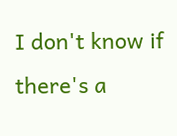I don't know if there's a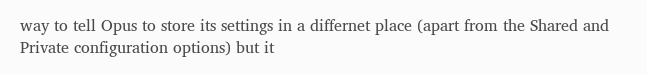way to tell Opus to store its settings in a differnet place (apart from the Shared and Private configuration options) but it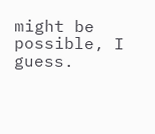might be possible, I guess.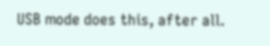USB mode does this, after all.